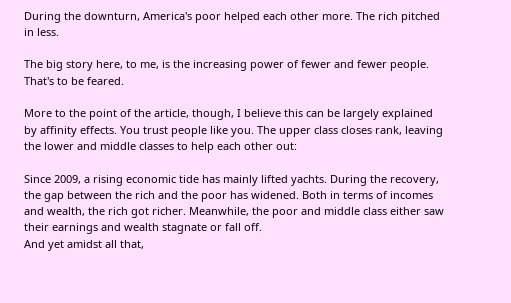During the downturn, America's poor helped each other more. The rich pitched in less.

The big story here, to me, is the increasing power of fewer and fewer people. That's to be feared.

More to the point of the article, though, I believe this can be largely explained by affinity effects. You trust people like you. The upper class closes rank, leaving the lower and middle classes to help each other out:

Since 2009, a rising economic tide has mainly lifted yachts. During the recovery, the gap between the rich and the poor has widened. Both in terms of incomes and wealth, the rich got richer. Meanwhile, the poor and middle class either saw their earnings and wealth stagnate or fall off.
And yet amidst all that,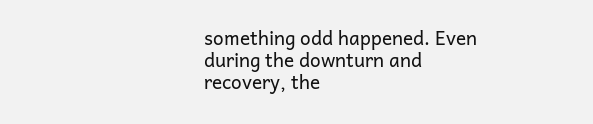something odd happened. Even during the downturn and recovery, the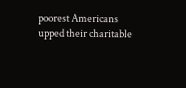poorest Americans upped their charitable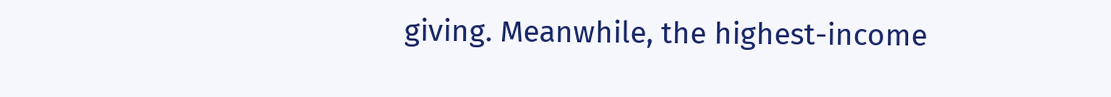giving. Meanwhile, the highest-income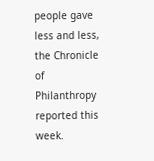people gave less and less, the Chronicle of Philanthropy reported this week.